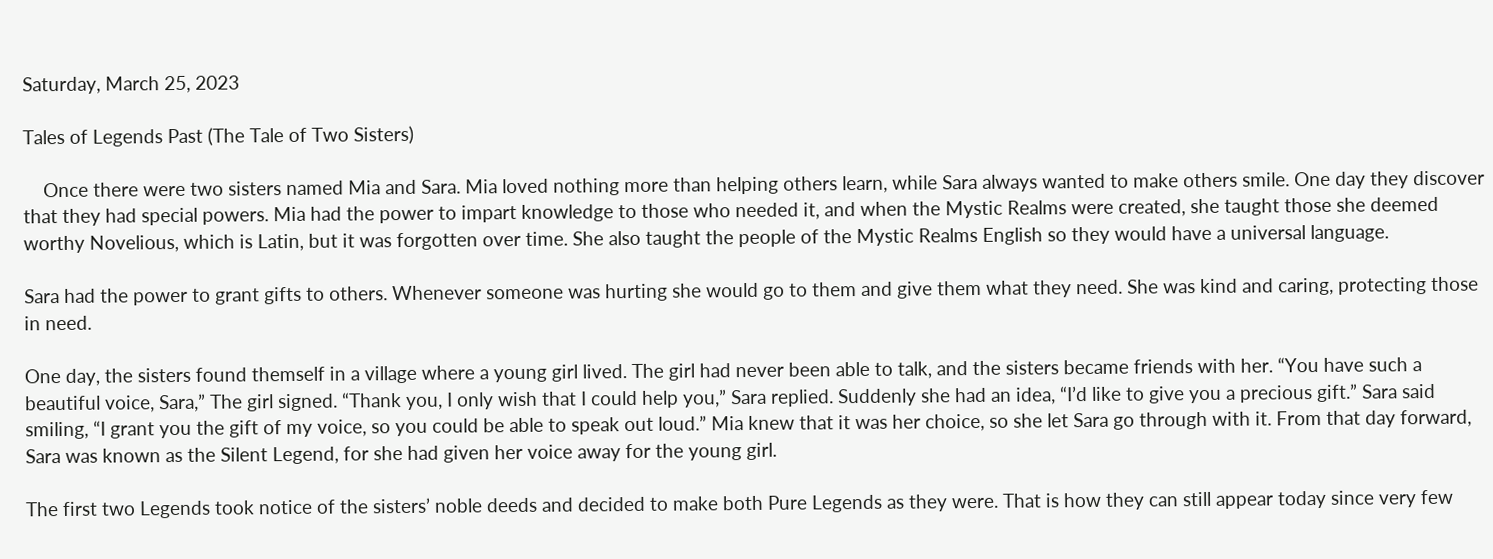Saturday, March 25, 2023

Tales of Legends Past (The Tale of Two Sisters)

    Once there were two sisters named Mia and Sara. Mia loved nothing more than helping others learn, while Sara always wanted to make others smile. One day they discover that they had special powers. Mia had the power to impart knowledge to those who needed it, and when the Mystic Realms were created, she taught those she deemed worthy Novelious, which is Latin, but it was forgotten over time. She also taught the people of the Mystic Realms English so they would have a universal language.

Sara had the power to grant gifts to others. Whenever someone was hurting she would go to them and give them what they need. She was kind and caring, protecting those in need.

One day, the sisters found themself in a village where a young girl lived. The girl had never been able to talk, and the sisters became friends with her. “You have such a beautiful voice, Sara,” The girl signed. “Thank you, I only wish that I could help you,” Sara replied. Suddenly she had an idea, “I’d like to give you a precious gift.” Sara said smiling, “I grant you the gift of my voice, so you could be able to speak out loud.” Mia knew that it was her choice, so she let Sara go through with it. From that day forward, Sara was known as the Silent Legend, for she had given her voice away for the young girl.

The first two Legends took notice of the sisters’ noble deeds and decided to make both Pure Legends as they were. That is how they can still appear today since very few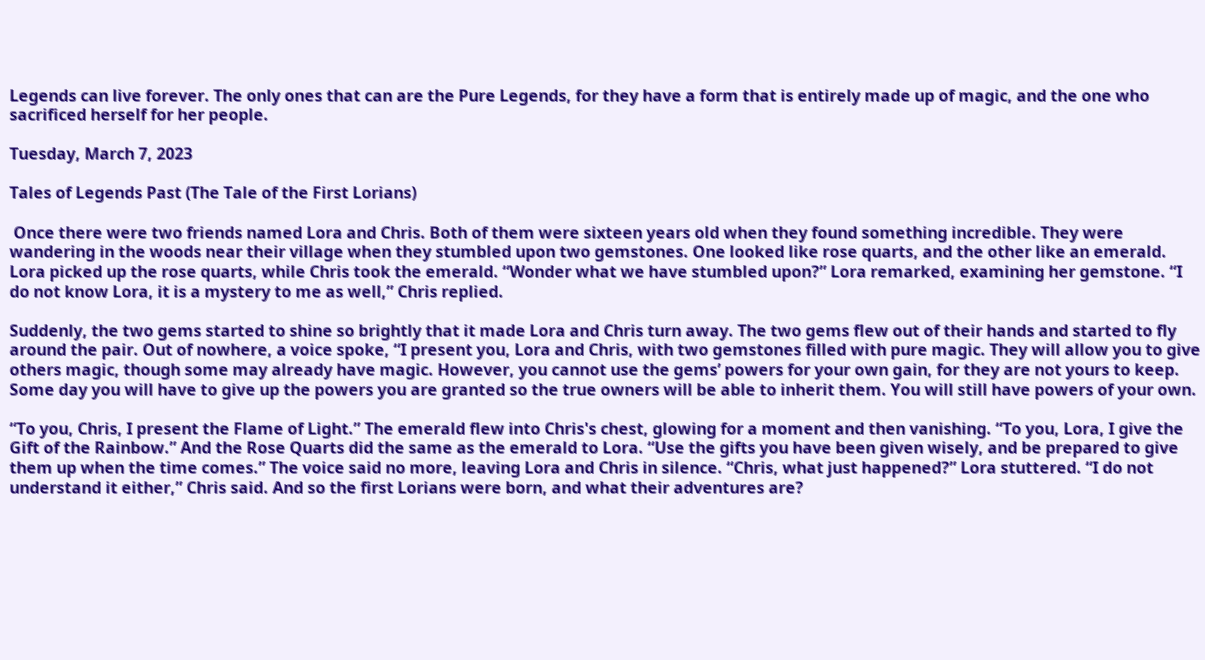Legends can live forever. The only ones that can are the Pure Legends, for they have a form that is entirely made up of magic, and the one who sacrificed herself for her people.

Tuesday, March 7, 2023

Tales of Legends Past (The Tale of the First Lorians)

 Once there were two friends named Lora and Chris. Both of them were sixteen years old when they found something incredible. They were wandering in the woods near their village when they stumbled upon two gemstones. One looked like rose quarts, and the other like an emerald. Lora picked up the rose quarts, while Chris took the emerald. “Wonder what we have stumbled upon?” Lora remarked, examining her gemstone. “I do not know Lora, it is a mystery to me as well,” Chris replied.

Suddenly, the two gems started to shine so brightly that it made Lora and Chris turn away. The two gems flew out of their hands and started to fly around the pair. Out of nowhere, a voice spoke, “I present you, Lora and Chris, with two gemstones filled with pure magic. They will allow you to give others magic, though some may already have magic. However, you cannot use the gems’ powers for your own gain, for they are not yours to keep. Some day you will have to give up the powers you are granted so the true owners will be able to inherit them. You will still have powers of your own.

“To you, Chris, I present the Flame of Light.” The emerald flew into Chris's chest, glowing for a moment and then vanishing. “To you, Lora, I give the Gift of the Rainbow.” And the Rose Quarts did the same as the emerald to Lora. “Use the gifts you have been given wisely, and be prepared to give them up when the time comes.” The voice said no more, leaving Lora and Chris in silence. “Chris, what just happened?” Lora stuttered. “I do not understand it either,” Chris said. And so the first Lorians were born, and what their adventures are?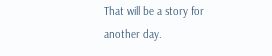That will be a story for another day.